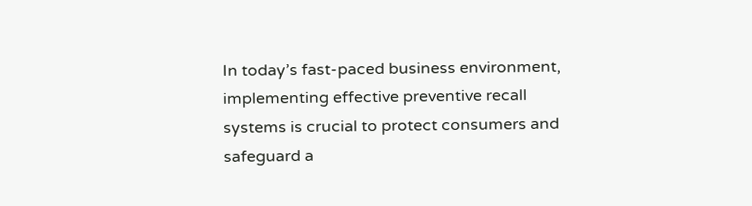In today’s fast-paced business environment, implementing effective preventive recall systems is crucial to protect consumers and safeguard a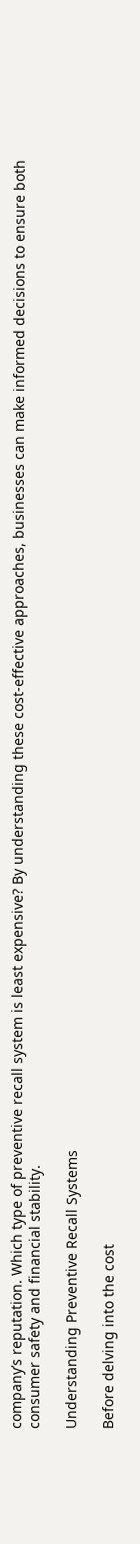company’s reputation. Which type of preventive recall system is least expensive? By understanding these cost-effective approaches, businesses can make informed decisions to ensure both consumer safety and financial stability.

Understanding Preventive Recall Systems

Before delving into the cost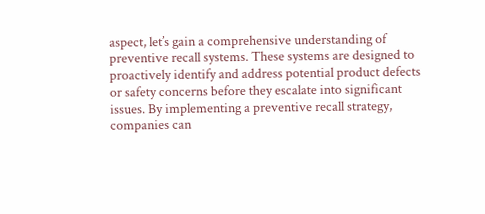aspect, let’s gain a comprehensive understanding of preventive recall systems. These systems are designed to proactively identify and address potential product defects or safety concerns before they escalate into significant issues. By implementing a preventive recall strategy, companies can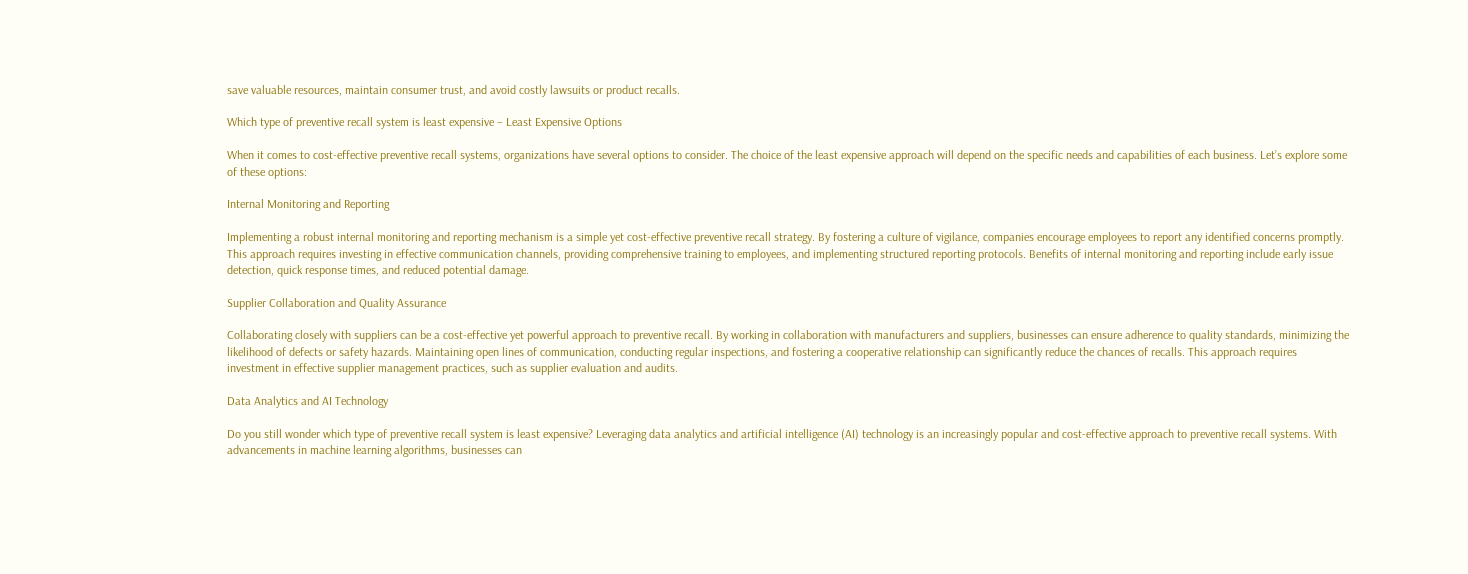save valuable resources, maintain consumer trust, and avoid costly lawsuits or product recalls.

Which type of preventive recall system is least expensive – Least Expensive Options

When it comes to cost-effective preventive recall systems, organizations have several options to consider. The choice of the least expensive approach will depend on the specific needs and capabilities of each business. Let’s explore some of these options:

Internal Monitoring and Reporting

Implementing a robust internal monitoring and reporting mechanism is a simple yet cost-effective preventive recall strategy. By fostering a culture of vigilance, companies encourage employees to report any identified concerns promptly. This approach requires investing in effective communication channels, providing comprehensive training to employees, and implementing structured reporting protocols. Benefits of internal monitoring and reporting include early issue detection, quick response times, and reduced potential damage.

Supplier Collaboration and Quality Assurance

Collaborating closely with suppliers can be a cost-effective yet powerful approach to preventive recall. By working in collaboration with manufacturers and suppliers, businesses can ensure adherence to quality standards, minimizing the likelihood of defects or safety hazards. Maintaining open lines of communication, conducting regular inspections, and fostering a cooperative relationship can significantly reduce the chances of recalls. This approach requires investment in effective supplier management practices, such as supplier evaluation and audits.

Data Analytics and AI Technology

Do you still wonder which type of preventive recall system is least expensive? Leveraging data analytics and artificial intelligence (AI) technology is an increasingly popular and cost-effective approach to preventive recall systems. With advancements in machine learning algorithms, businesses can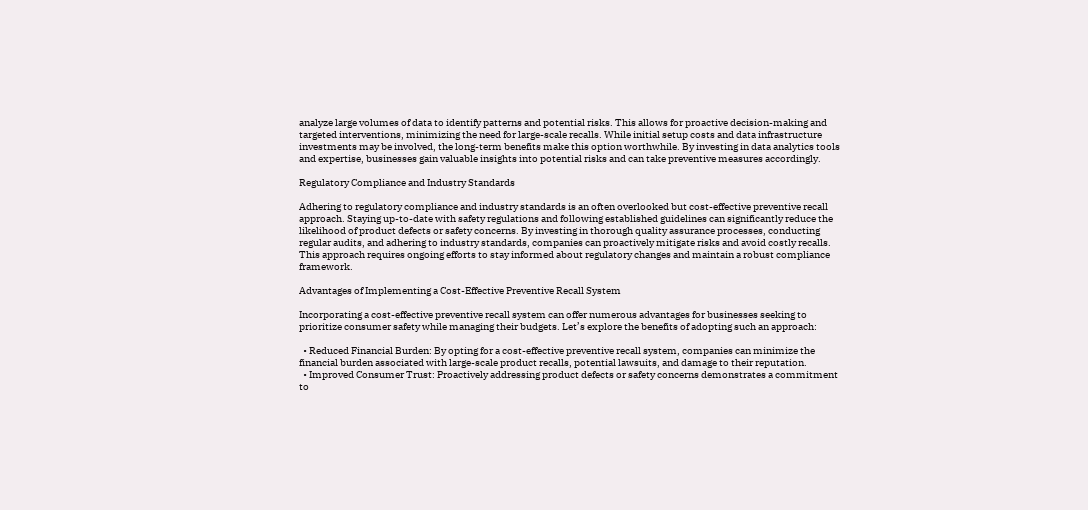analyze large volumes of data to identify patterns and potential risks. This allows for proactive decision-making and targeted interventions, minimizing the need for large-scale recalls. While initial setup costs and data infrastructure investments may be involved, the long-term benefits make this option worthwhile. By investing in data analytics tools and expertise, businesses gain valuable insights into potential risks and can take preventive measures accordingly.

Regulatory Compliance and Industry Standards

Adhering to regulatory compliance and industry standards is an often overlooked but cost-effective preventive recall approach. Staying up-to-date with safety regulations and following established guidelines can significantly reduce the likelihood of product defects or safety concerns. By investing in thorough quality assurance processes, conducting regular audits, and adhering to industry standards, companies can proactively mitigate risks and avoid costly recalls. This approach requires ongoing efforts to stay informed about regulatory changes and maintain a robust compliance framework.

Advantages of Implementing a Cost-Effective Preventive Recall System

Incorporating a cost-effective preventive recall system can offer numerous advantages for businesses seeking to prioritize consumer safety while managing their budgets. Let’s explore the benefits of adopting such an approach:

  • Reduced Financial Burden: By opting for a cost-effective preventive recall system, companies can minimize the financial burden associated with large-scale product recalls, potential lawsuits, and damage to their reputation.
  • Improved Consumer Trust: Proactively addressing product defects or safety concerns demonstrates a commitment to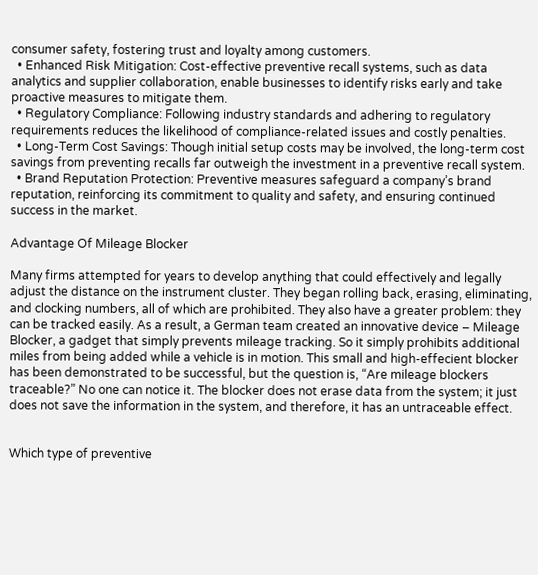consumer safety, fostering trust and loyalty among customers.
  • Enhanced Risk Mitigation: Cost-effective preventive recall systems, such as data analytics and supplier collaboration, enable businesses to identify risks early and take proactive measures to mitigate them.
  • Regulatory Compliance: Following industry standards and adhering to regulatory requirements reduces the likelihood of compliance-related issues and costly penalties.
  • Long-Term Cost Savings: Though initial setup costs may be involved, the long-term cost savings from preventing recalls far outweigh the investment in a preventive recall system.
  • Brand Reputation Protection: Preventive measures safeguard a company’s brand reputation, reinforcing its commitment to quality and safety, and ensuring continued success in the market.

Advantage Of Mileage Blocker

Many firms attempted for years to develop anything that could effectively and legally adjust the distance on the instrument cluster. They began rolling back, erasing, eliminating, and clocking numbers, all of which are prohibited. They also have a greater problem: they can be tracked easily. As a result, a German team created an innovative device – Mileage Blocker, a gadget that simply prevents mileage tracking. So it simply prohibits additional miles from being added while a vehicle is in motion. This small and high-effecient blocker has been demonstrated to be successful, but the question is, “Are mileage blockers traceable?” No one can notice it. The blocker does not erase data from the system; it just does not save the information in the system, and therefore, it has an untraceable effect.


Which type of preventive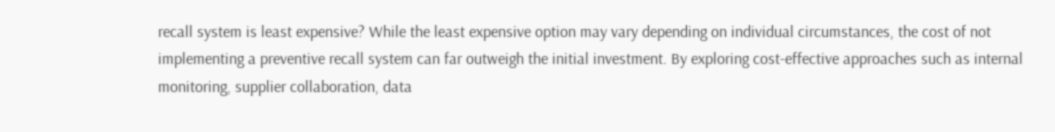recall system is least expensive? While the least expensive option may vary depending on individual circumstances, the cost of not implementing a preventive recall system can far outweigh the initial investment. By exploring cost-effective approaches such as internal monitoring, supplier collaboration, data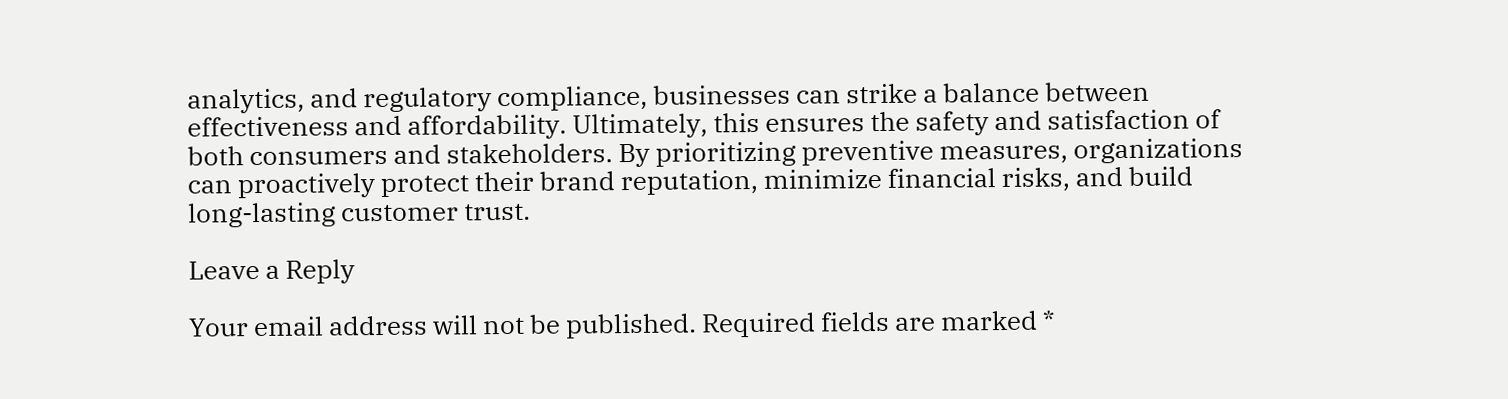analytics, and regulatory compliance, businesses can strike a balance between effectiveness and affordability. Ultimately, this ensures the safety and satisfaction of both consumers and stakeholders. By prioritizing preventive measures, organizations can proactively protect their brand reputation, minimize financial risks, and build long-lasting customer trust.

Leave a Reply

Your email address will not be published. Required fields are marked *